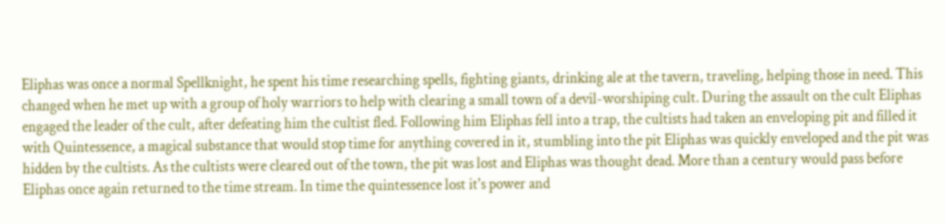Eliphas was once a normal Spellknight, he spent his time researching spells, fighting giants, drinking ale at the tavern, traveling, helping those in need. This changed when he met up with a group of holy warriors to help with clearing a small town of a devil-worshiping cult. During the assault on the cult Eliphas engaged the leader of the cult, after defeating him the cultist fled. Following him Eliphas fell into a trap, the cultists had taken an enveloping pit and filled it with Quintessence, a magical substance that would stop time for anything covered in it, stumbling into the pit Eliphas was quickly enveloped and the pit was hidden by the cultists. As the cultists were cleared out of the town, the pit was lost and Eliphas was thought dead. More than a century would pass before Eliphas once again returned to the time stream. In time the quintessence lost it's power and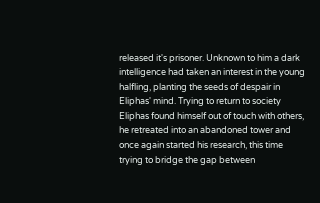released it's prisoner. Unknown to him a dark intelligence had taken an interest in the young halfling, planting the seeds of despair in Eliphas' mind. Trying to return to society Eliphas found himself out of touch with others, he retreated into an abandoned tower and once again started his research, this time trying to bridge the gap between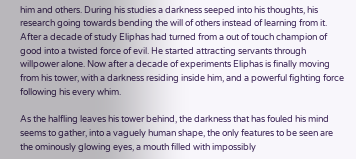him and others. During his studies a darkness seeped into his thoughts, his research going towards bending the will of others instead of learning from it. After a decade of study Eliphas had turned from a out of touch champion of good into a twisted force of evil. He started attracting servants through willpower alone. Now after a decade of experiments Eliphas is finally moving from his tower, with a darkness residing inside him, and a powerful fighting force following his every whim.

As the halfling leaves his tower behind, the darkness that has fouled his mind seems to gather, into a vaguely human shape, the only features to be seen are the ominously glowing eyes, a mouth filled with impossibly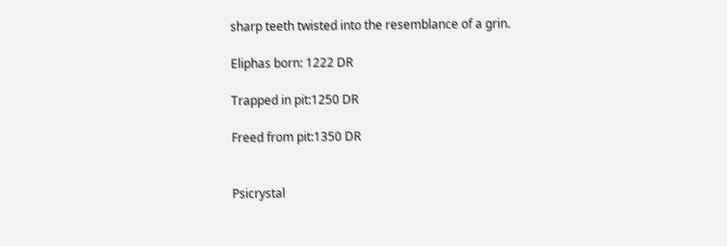sharp teeth twisted into the resemblance of a grin.

Eliphas born: 1222 DR

Trapped in pit:1250 DR

Freed from pit:1350 DR


Psicrystal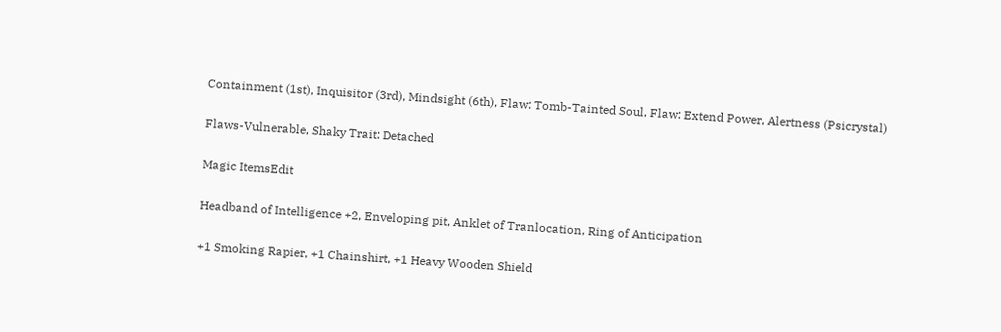Containment (1st), Inquisitor (3rd), Mindsight (6th), Flaw: Tomb-Tainted Soul, Flaw: Extend Power, Alertness (Psicrystal)

Flaws-Vulnerable, Shaky Trait: Detached

Magic ItemsEdit

Headband of Intelligence +2, Enveloping pit, Anklet of Tranlocation, Ring of Anticipation

+1 Smoking Rapier, +1 Chainshirt, +1 Heavy Wooden Shield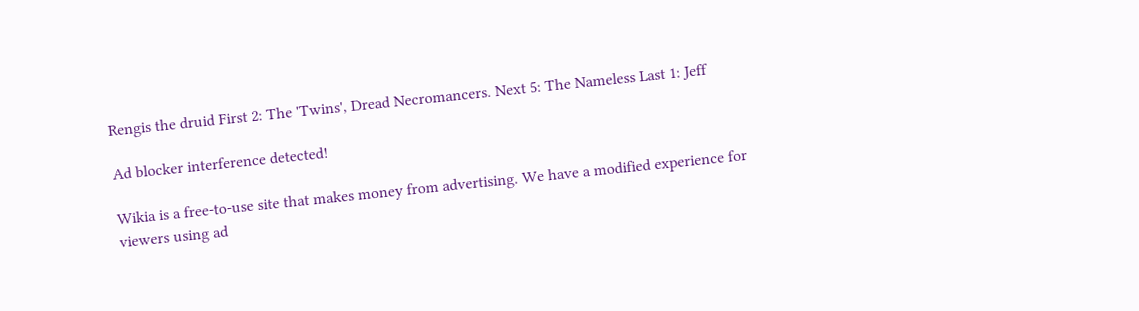Rengis the druid First 2: The 'Twins', Dread Necromancers. Next 5: The Nameless Last 1: Jeff

Ad blocker interference detected!

Wikia is a free-to-use site that makes money from advertising. We have a modified experience for viewers using ad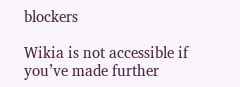blockers

Wikia is not accessible if you’ve made further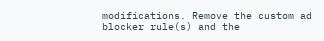modifications. Remove the custom ad blocker rule(s) and the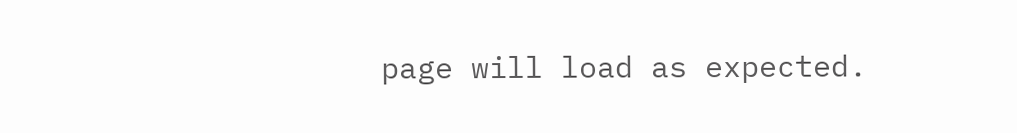page will load as expected.